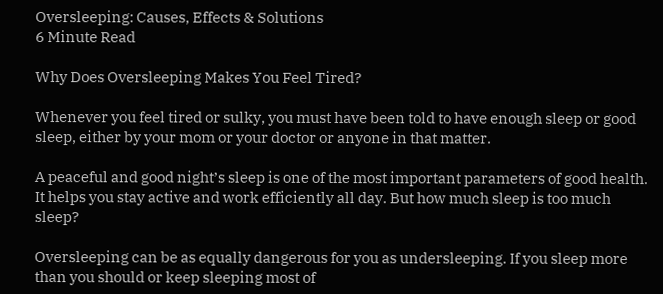Oversleeping: Causes, Effects & Solutions
6 Minute Read

Why Does Oversleeping Makes You Feel Tired?

Whenever you feel tired or sulky, you must have been told to have enough sleep or good sleep, either by your mom or your doctor or anyone in that matter.

A peaceful and good night’s sleep is one of the most important parameters of good health. It helps you stay active and work efficiently all day. But how much sleep is too much sleep?

Oversleeping can be as equally dangerous for you as undersleeping. If you sleep more than you should or keep sleeping most of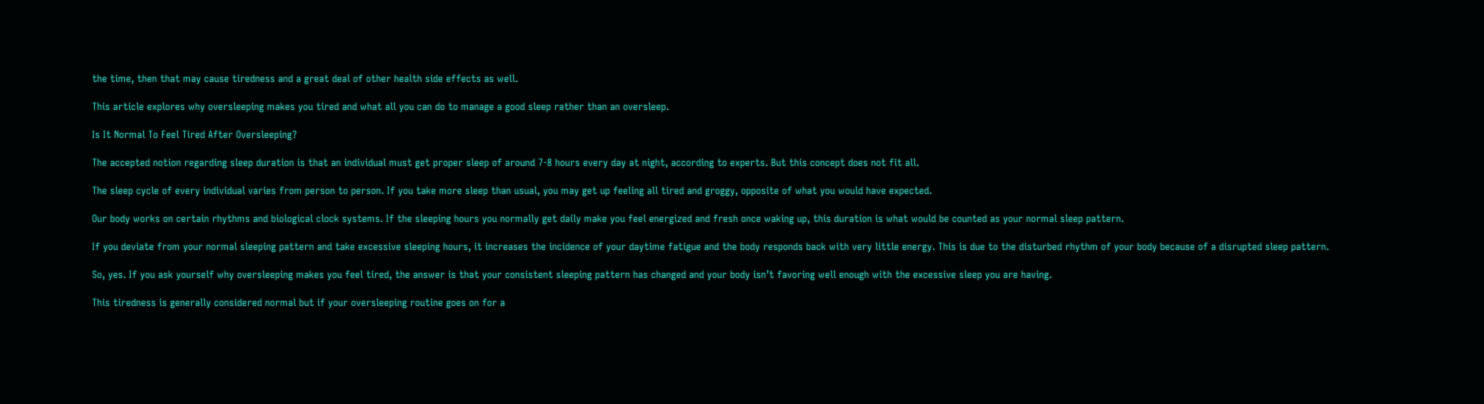the time, then that may cause tiredness and a great deal of other health side effects as well.

This article explores why oversleeping makes you tired and what all you can do to manage a good sleep rather than an oversleep.

Is It Normal To Feel Tired After Oversleeping?

The accepted notion regarding sleep duration is that an individual must get proper sleep of around 7-8 hours every day at night, according to experts. But this concept does not fit all.

The sleep cycle of every individual varies from person to person. If you take more sleep than usual, you may get up feeling all tired and groggy, opposite of what you would have expected.

Our body works on certain rhythms and biological clock systems. If the sleeping hours you normally get daily make you feel energized and fresh once waking up, this duration is what would be counted as your normal sleep pattern.

If you deviate from your normal sleeping pattern and take excessive sleeping hours, it increases the incidence of your daytime fatigue and the body responds back with very little energy. This is due to the disturbed rhythm of your body because of a disrupted sleep pattern.

So, yes. If you ask yourself why oversleeping makes you feel tired, the answer is that your consistent sleeping pattern has changed and your body isn’t favoring well enough with the excessive sleep you are having.

This tiredness is generally considered normal but if your oversleeping routine goes on for a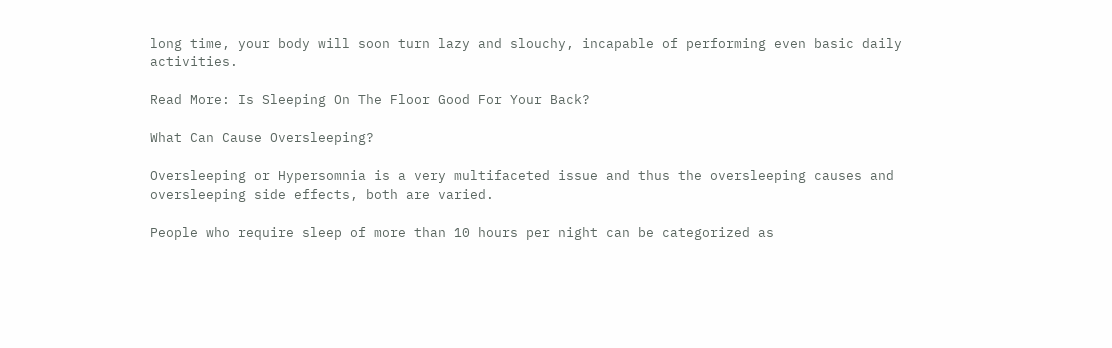long time, your body will soon turn lazy and slouchy, incapable of performing even basic daily activities.

Read More: Is Sleeping On The Floor Good For Your Back?

What Can Cause Oversleeping?

Oversleeping or Hypersomnia is a very multifaceted issue and thus the oversleeping causes and oversleeping side effects, both are varied.

People who require sleep of more than 10 hours per night can be categorized as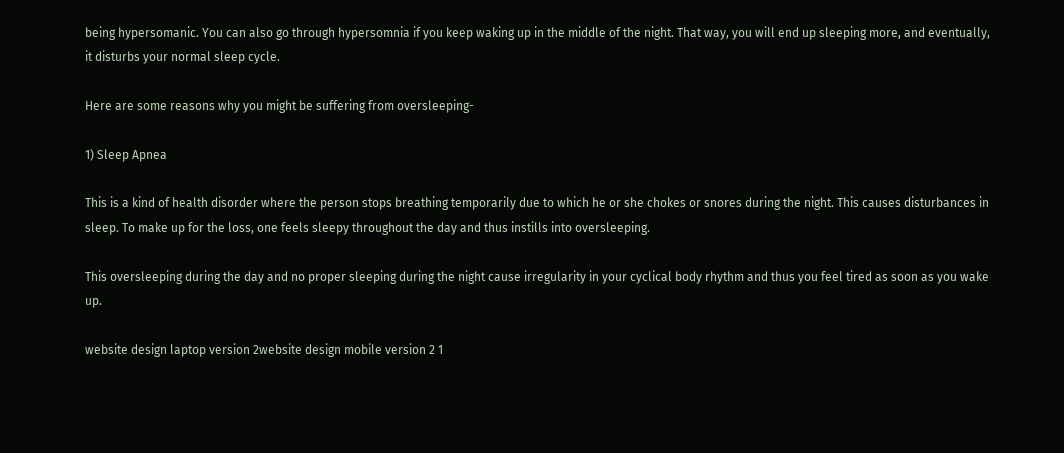being hypersomanic. You can also go through hypersomnia if you keep waking up in the middle of the night. That way, you will end up sleeping more, and eventually, it disturbs your normal sleep cycle.

Here are some reasons why you might be suffering from oversleeping-

1) Sleep Apnea

This is a kind of health disorder where the person stops breathing temporarily due to which he or she chokes or snores during the night. This causes disturbances in sleep. To make up for the loss, one feels sleepy throughout the day and thus instills into oversleeping.

This oversleeping during the day and no proper sleeping during the night cause irregularity in your cyclical body rhythm and thus you feel tired as soon as you wake up.

website design laptop version 2website design mobile version 2 1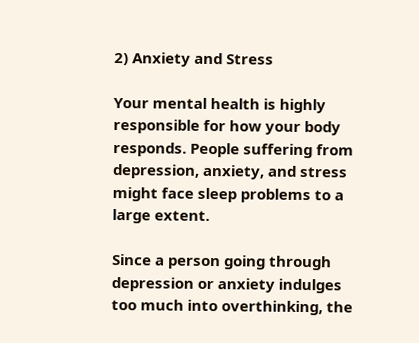2) Anxiety and Stress

Your mental health is highly responsible for how your body responds. People suffering from depression, anxiety, and stress might face sleep problems to a large extent.

Since a person going through depression or anxiety indulges too much into overthinking, the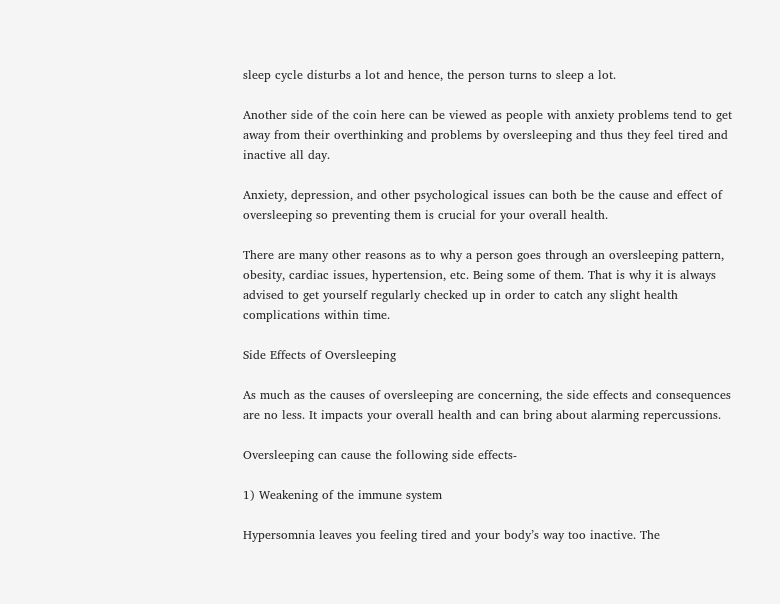sleep cycle disturbs a lot and hence, the person turns to sleep a lot.

Another side of the coin here can be viewed as people with anxiety problems tend to get away from their overthinking and problems by oversleeping and thus they feel tired and inactive all day.

Anxiety, depression, and other psychological issues can both be the cause and effect of oversleeping so preventing them is crucial for your overall health.

There are many other reasons as to why a person goes through an oversleeping pattern, obesity, cardiac issues, hypertension, etc. Being some of them. That is why it is always advised to get yourself regularly checked up in order to catch any slight health complications within time.

Side Effects of Oversleeping

As much as the causes of oversleeping are concerning, the side effects and consequences are no less. It impacts your overall health and can bring about alarming repercussions.

Oversleeping can cause the following side effects-

1) Weakening of the immune system

Hypersomnia leaves you feeling tired and your body’s way too inactive. The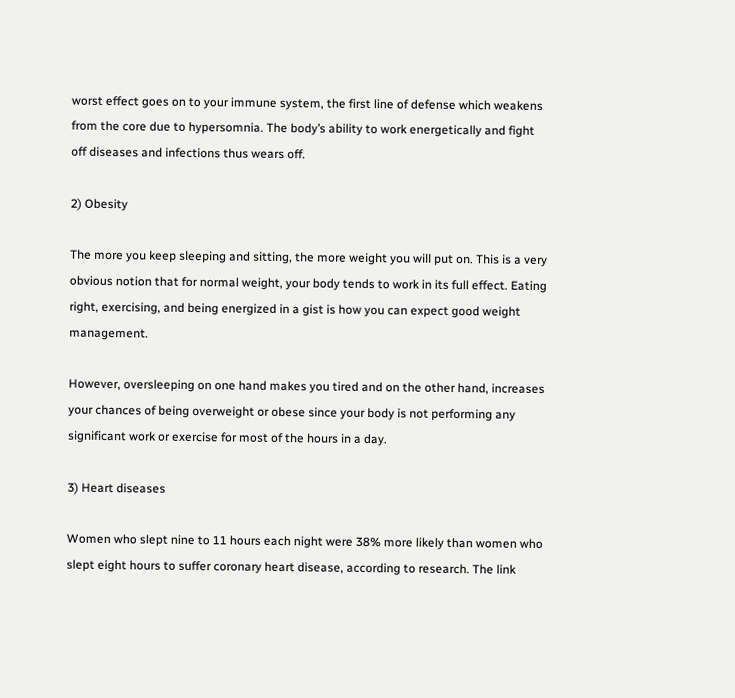worst effect goes on to your immune system, the first line of defense which weakens from the core due to hypersomnia. The body’s ability to work energetically and fight off diseases and infections thus wears off.

2) Obesity

The more you keep sleeping and sitting, the more weight you will put on. This is a very obvious notion that for normal weight, your body tends to work in its full effect. Eating right, exercising, and being energized in a gist is how you can expect good weight management.

However, oversleeping on one hand makes you tired and on the other hand, increases your chances of being overweight or obese since your body is not performing any significant work or exercise for most of the hours in a day.

3) Heart diseases

Women who slept nine to 11 hours each night were 38% more likely than women who slept eight hours to suffer coronary heart disease, according to research. The link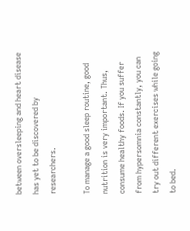between oversleeping and heart disease has yet to be discovered by researchers.

To manage a good sleep routine, good nutrition is very important. Thus, consume healthy foods. If you suffer from hypersomnia constantly, you can try out different exercises while going to bed.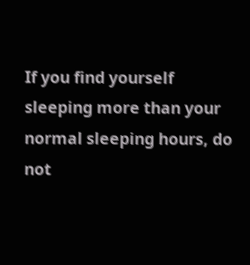If you find yourself sleeping more than your normal sleeping hours, do not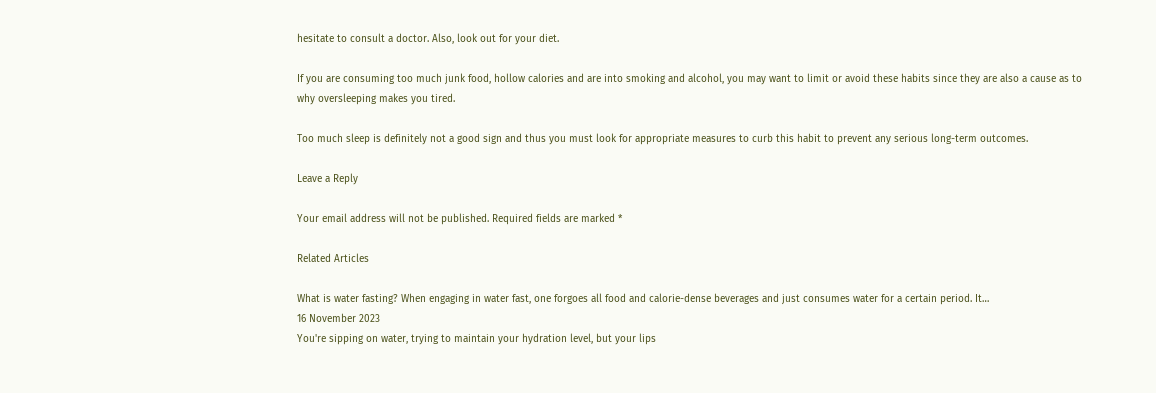hesitate to consult a doctor. Also, look out for your diet.

If you are consuming too much junk food, hollow calories and are into smoking and alcohol, you may want to limit or avoid these habits since they are also a cause as to why oversleeping makes you tired.

Too much sleep is definitely not a good sign and thus you must look for appropriate measures to curb this habit to prevent any serious long-term outcomes.

Leave a Reply

Your email address will not be published. Required fields are marked *

Related Articles

What is water fasting? When engaging in water fast, one forgoes all food and calorie-dense beverages and just consumes water for a certain period. It…
16 November 2023
You're sipping on water, trying to maintain your hydration level, but your lips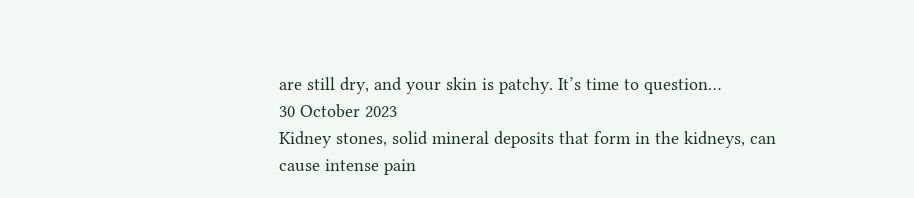are still dry, and your skin is patchy. It’s time to question…
30 October 2023
Kidney stones, solid mineral deposits that form in the kidneys, can cause intense pain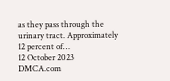as they pass through the urinary tract. Approximately 12 percent of…
12 October 2023
DMCA.com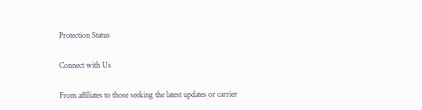Protection Status

Connect with Us

From affiliates to those seeking the latest updates or carrier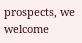prospects, we welcome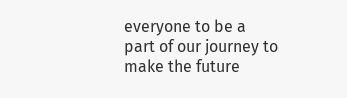everyone to be a part of our journey to make the future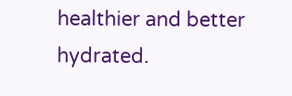healthier and better hydrated.